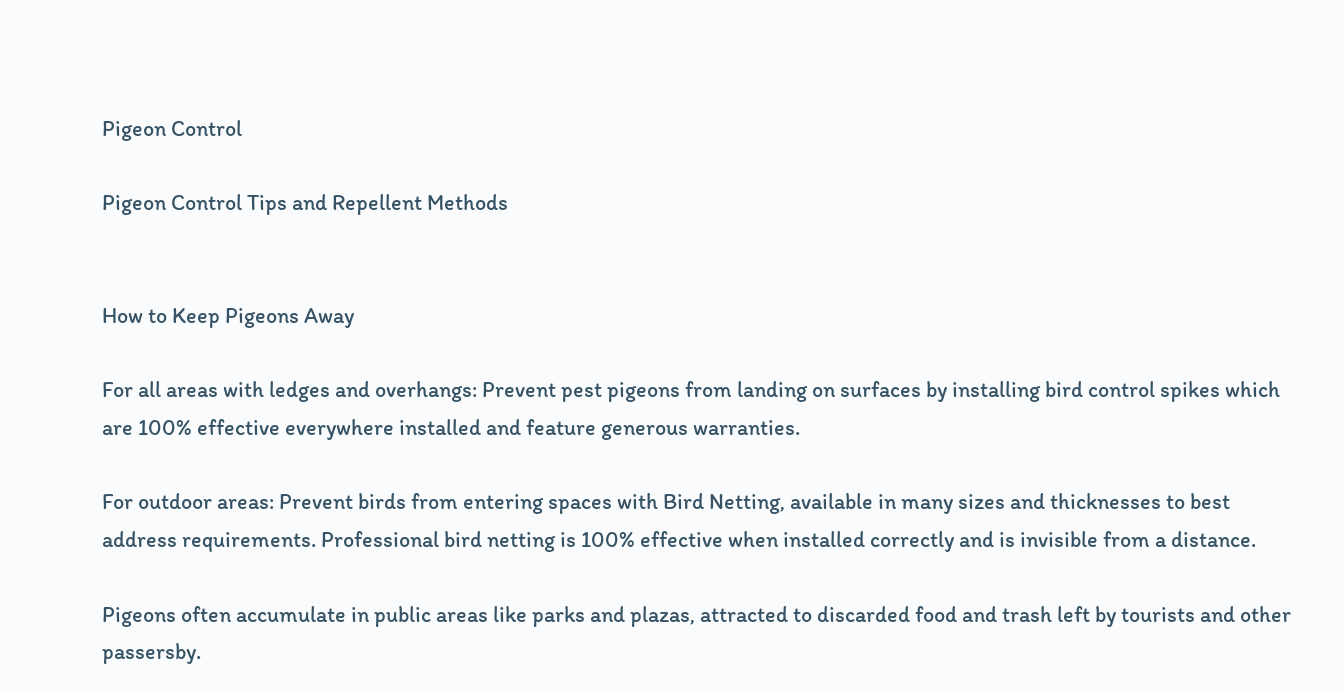Pigeon Control

Pigeon Control Tips and Repellent Methods


How to Keep Pigeons Away

For all areas with ledges and overhangs: Prevent pest pigeons from landing on surfaces by installing bird control spikes which are 100% effective everywhere installed and feature generous warranties.

For outdoor areas: Prevent birds from entering spaces with Bird Netting, available in many sizes and thicknesses to best address requirements. Professional bird netting is 100% effective when installed correctly and is invisible from a distance.

Pigeons often accumulate in public areas like parks and plazas, attracted to discarded food and trash left by tourists and other passersby.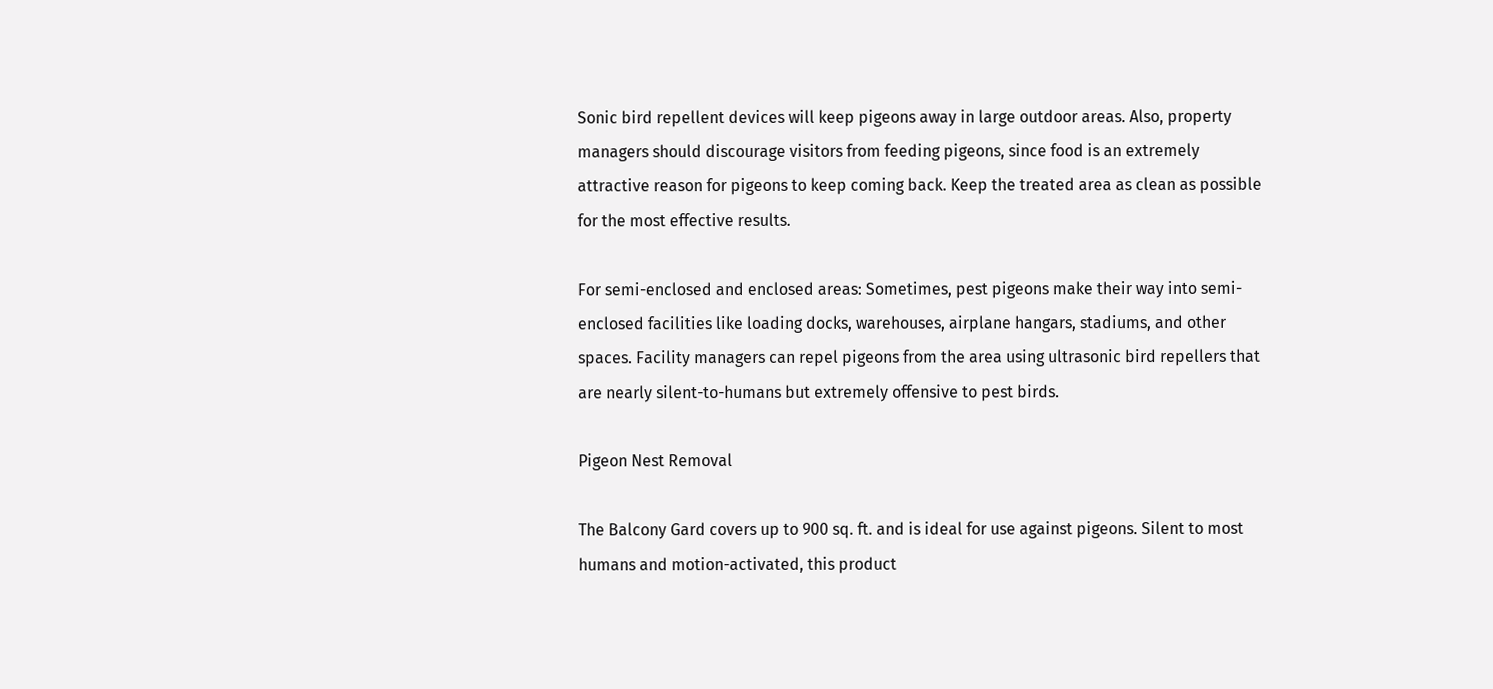Sonic bird repellent devices will keep pigeons away in large outdoor areas. Also, property managers should discourage visitors from feeding pigeons, since food is an extremely attractive reason for pigeons to keep coming back. Keep the treated area as clean as possible for the most effective results.

For semi-enclosed and enclosed areas: Sometimes, pest pigeons make their way into semi-enclosed facilities like loading docks, warehouses, airplane hangars, stadiums, and other spaces. Facility managers can repel pigeons from the area using ultrasonic bird repellers that are nearly silent-to-humans but extremely offensive to pest birds.

Pigeon Nest Removal

The Balcony Gard covers up to 900 sq. ft. and is ideal for use against pigeons. Silent to most humans and motion-activated, this product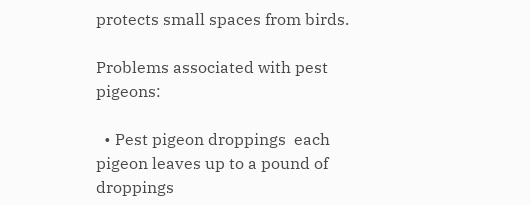protects small spaces from birds.

Problems associated with pest pigeons:

  • Pest pigeon droppings  each pigeon leaves up to a pound of droppings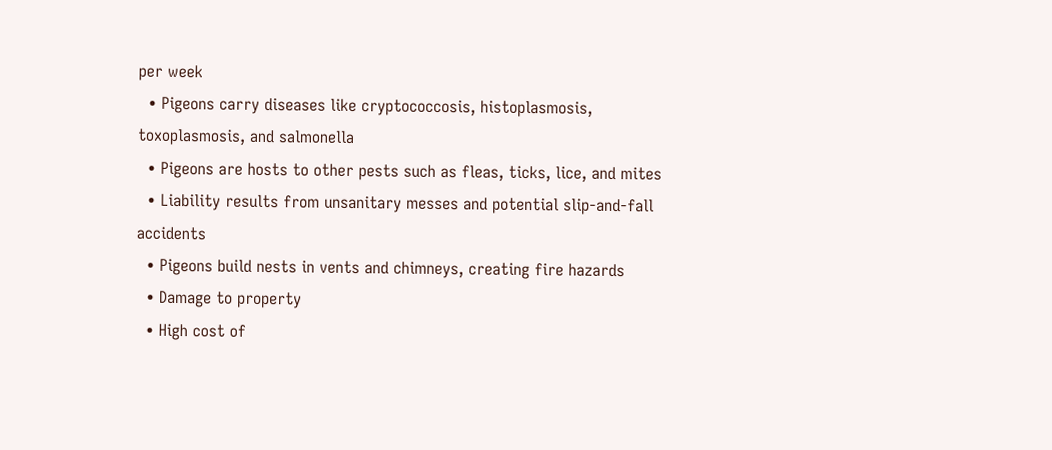per week
  • Pigeons carry diseases like cryptococcosis, histoplasmosis, toxoplasmosis, and salmonella
  • Pigeons are hosts to other pests such as fleas, ticks, lice, and mites
  • Liability results from unsanitary messes and potential slip-and-fall accidents
  • Pigeons build nests in vents and chimneys, creating fire hazards
  • Damage to property
  • High cost of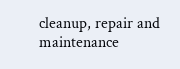cleanup, repair and maintenance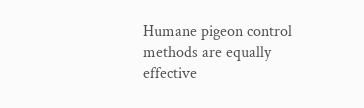Humane pigeon control methods are equally effective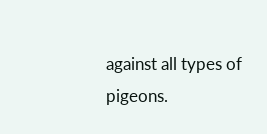against all types of pigeons.